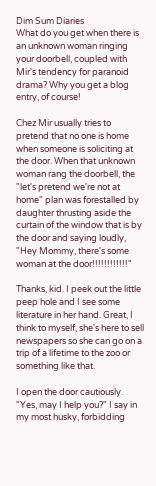Dim Sum Diaries
What do you get when there is an unknown woman ringing your doorbell, coupled with Mir's tendency for paranoid drama? Why you get a blog entry, of course!

Chez Mir usually tries to pretend that no one is home when someone is soliciting at the door. When that unknown woman rang the doorbell, the "let's pretend we're not at home" plan was forestalled by daughter thrusting aside the curtain of the window that is by the door and saying loudly, "Hey Mommy, there's some woman at the door!!!!!!!!!!!!"

Thanks, kid. I peek out the little peep hole and I see some literature in her hand. Great, I think to myself, she's here to sell newspapers so she can go on a trip of a lifetime to the zoo or something like that.

I open the door cautiously. "Yes, may I help you?" I say in my most husky, forbidding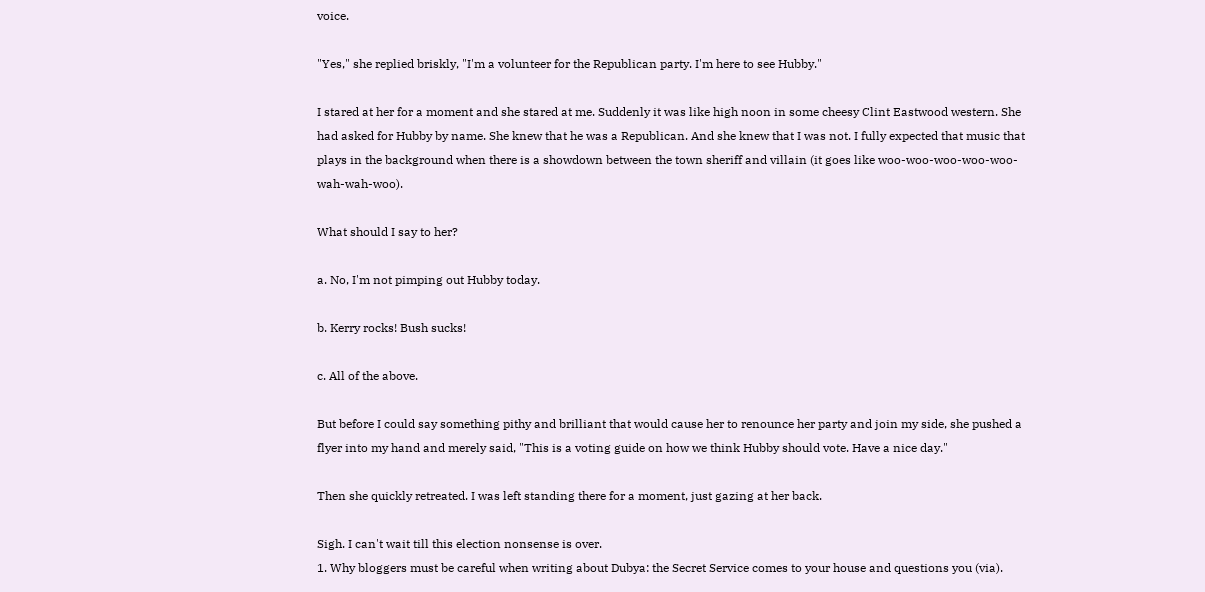voice.

"Yes," she replied briskly, "I'm a volunteer for the Republican party. I'm here to see Hubby."

I stared at her for a moment and she stared at me. Suddenly it was like high noon in some cheesy Clint Eastwood western. She had asked for Hubby by name. She knew that he was a Republican. And she knew that I was not. I fully expected that music that plays in the background when there is a showdown between the town sheriff and villain (it goes like woo-woo-woo-woo-woo-wah-wah-woo).

What should I say to her?

a. No, I'm not pimping out Hubby today.

b. Kerry rocks! Bush sucks!

c. All of the above.

But before I could say something pithy and brilliant that would cause her to renounce her party and join my side, she pushed a flyer into my hand and merely said, "This is a voting guide on how we think Hubby should vote. Have a nice day."

Then she quickly retreated. I was left standing there for a moment, just gazing at her back.

Sigh. I can't wait till this election nonsense is over.
1. Why bloggers must be careful when writing about Dubya: the Secret Service comes to your house and questions you (via).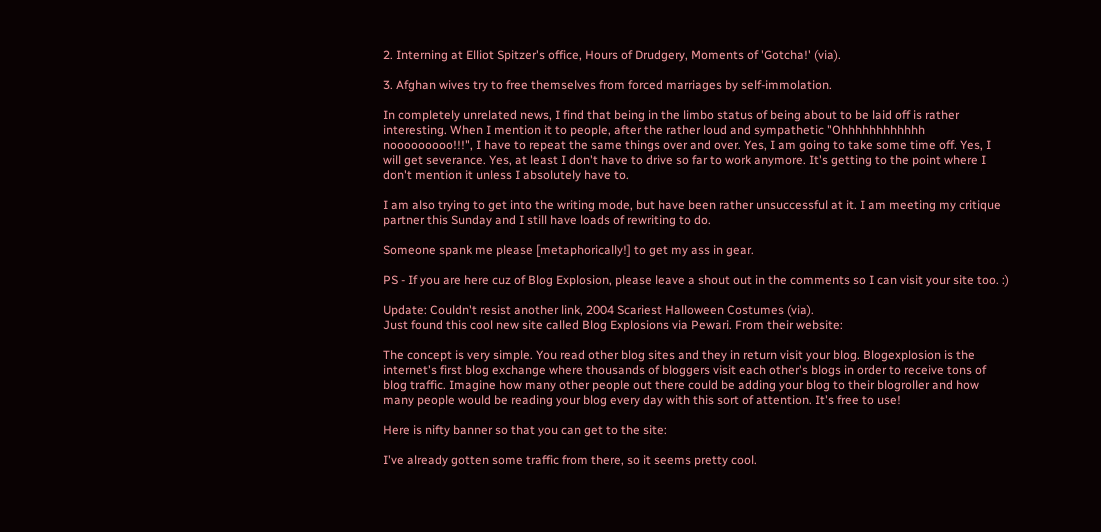2. Interning at Elliot Spitzer's office, Hours of Drudgery, Moments of 'Gotcha!' (via).

3. Afghan wives try to free themselves from forced marriages by self-immolation.

In completely unrelated news, I find that being in the limbo status of being about to be laid off is rather interesting. When I mention it to people, after the rather loud and sympathetic "Ohhhhhhhhhhhh nooooooooo!!!", I have to repeat the same things over and over. Yes, I am going to take some time off. Yes, I will get severance. Yes, at least I don't have to drive so far to work anymore. It's getting to the point where I don't mention it unless I absolutely have to.

I am also trying to get into the writing mode, but have been rather unsuccessful at it. I am meeting my critique partner this Sunday and I still have loads of rewriting to do.

Someone spank me please [metaphorically!] to get my ass in gear.

PS - If you are here cuz of Blog Explosion, please leave a shout out in the comments so I can visit your site too. :)

Update: Couldn't resist another link, 2004 Scariest Halloween Costumes (via).
Just found this cool new site called Blog Explosions via Pewari. From their website:

The concept is very simple. You read other blog sites and they in return visit your blog. Blogexplosion is the internet's first blog exchange where thousands of bloggers visit each other's blogs in order to receive tons of blog traffic. Imagine how many other people out there could be adding your blog to their blogroller and how many people would be reading your blog every day with this sort of attention. It's free to use!

Here is nifty banner so that you can get to the site:

I've already gotten some traffic from there, so it seems pretty cool.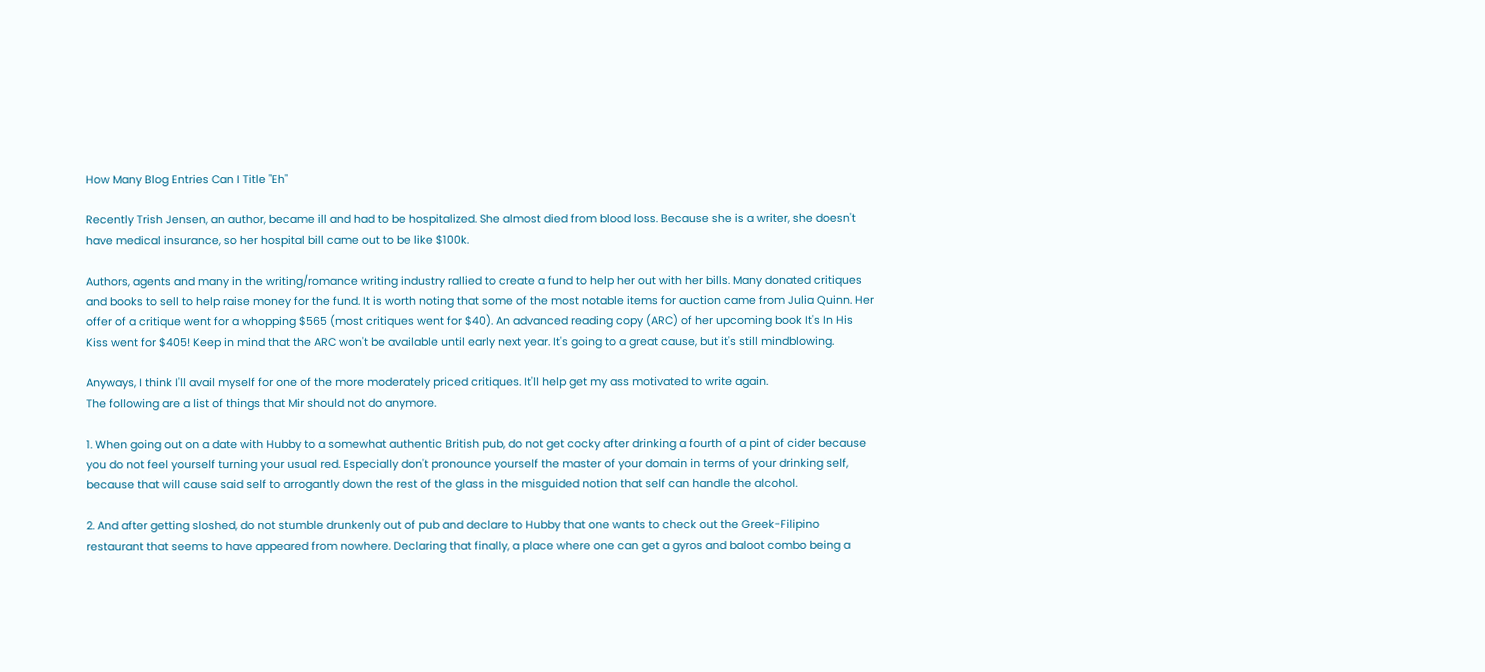How Many Blog Entries Can I Title "Eh"

Recently Trish Jensen, an author, became ill and had to be hospitalized. She almost died from blood loss. Because she is a writer, she doesn't have medical insurance, so her hospital bill came out to be like $100k.

Authors, agents and many in the writing/romance writing industry rallied to create a fund to help her out with her bills. Many donated critiques and books to sell to help raise money for the fund. It is worth noting that some of the most notable items for auction came from Julia Quinn. Her offer of a critique went for a whopping $565 (most critiques went for $40). An advanced reading copy (ARC) of her upcoming book It's In His Kiss went for $405! Keep in mind that the ARC won't be available until early next year. It's going to a great cause, but it's still mindblowing.

Anyways, I think I'll avail myself for one of the more moderately priced critiques. It'll help get my ass motivated to write again.
The following are a list of things that Mir should not do anymore.

1. When going out on a date with Hubby to a somewhat authentic British pub, do not get cocky after drinking a fourth of a pint of cider because you do not feel yourself turning your usual red. Especially don't pronounce yourself the master of your domain in terms of your drinking self, because that will cause said self to arrogantly down the rest of the glass in the misguided notion that self can handle the alcohol.

2. And after getting sloshed, do not stumble drunkenly out of pub and declare to Hubby that one wants to check out the Greek-Filipino restaurant that seems to have appeared from nowhere. Declaring that finally, a place where one can get a gyros and baloot combo being a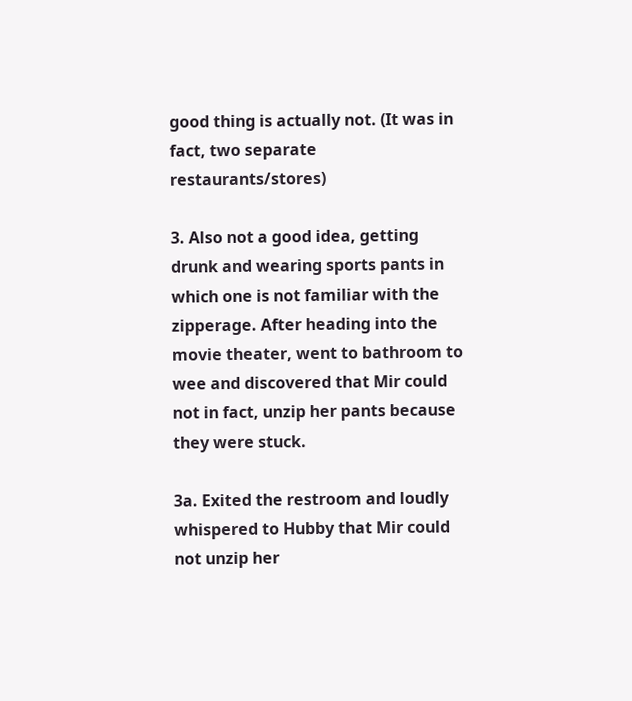good thing is actually not. (It was in fact, two separate restaurants/stores)

3. Also not a good idea, getting drunk and wearing sports pants in which one is not familiar with the zipperage. After heading into the movie theater, went to bathroom to wee and discovered that Mir could not in fact, unzip her pants because they were stuck.

3a. Exited the restroom and loudly whispered to Hubby that Mir could not unzip her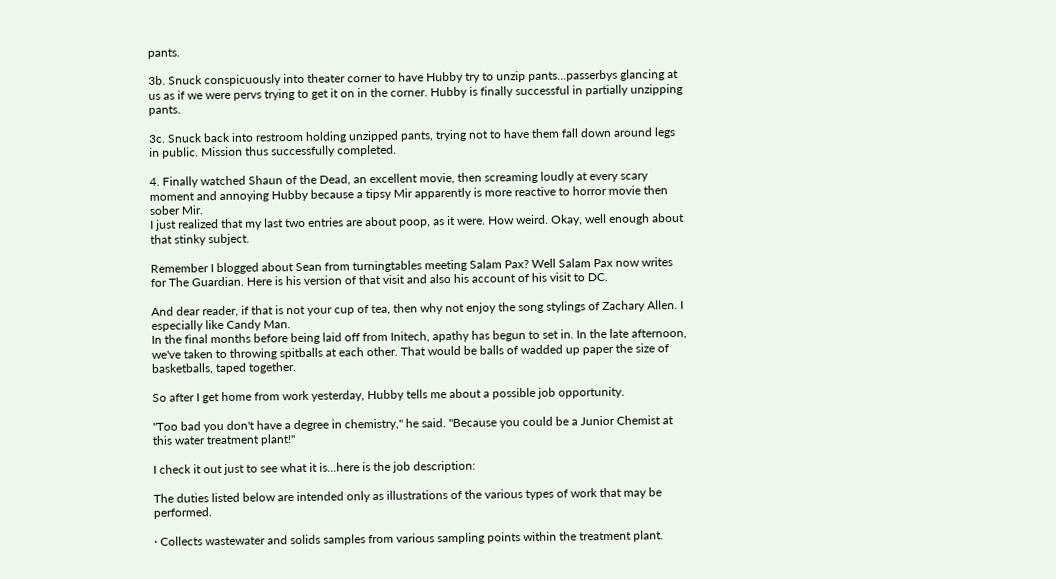pants.

3b. Snuck conspicuously into theater corner to have Hubby try to unzip pants...passerbys glancing at us as if we were pervs trying to get it on in the corner. Hubby is finally successful in partially unzipping pants.

3c. Snuck back into restroom holding unzipped pants, trying not to have them fall down around legs in public. Mission thus successfully completed.

4. Finally watched Shaun of the Dead, an excellent movie, then screaming loudly at every scary moment and annoying Hubby because a tipsy Mir apparently is more reactive to horror movie then sober Mir.
I just realized that my last two entries are about poop, as it were. How weird. Okay, well enough about that stinky subject.

Remember I blogged about Sean from turningtables meeting Salam Pax? Well Salam Pax now writes for The Guardian. Here is his version of that visit and also his account of his visit to DC.

And dear reader, if that is not your cup of tea, then why not enjoy the song stylings of Zachary Allen. I especially like Candy Man.
In the final months before being laid off from Initech, apathy has begun to set in. In the late afternoon, we've taken to throwing spitballs at each other. That would be balls of wadded up paper the size of basketballs, taped together.

So after I get home from work yesterday, Hubby tells me about a possible job opportunity.

"Too bad you don't have a degree in chemistry," he said. "Because you could be a Junior Chemist at this water treatment plant!"

I check it out just to see what it is...here is the job description:

The duties listed below are intended only as illustrations of the various types of work that may be performed.

· Collects wastewater and solids samples from various sampling points within the treatment plant.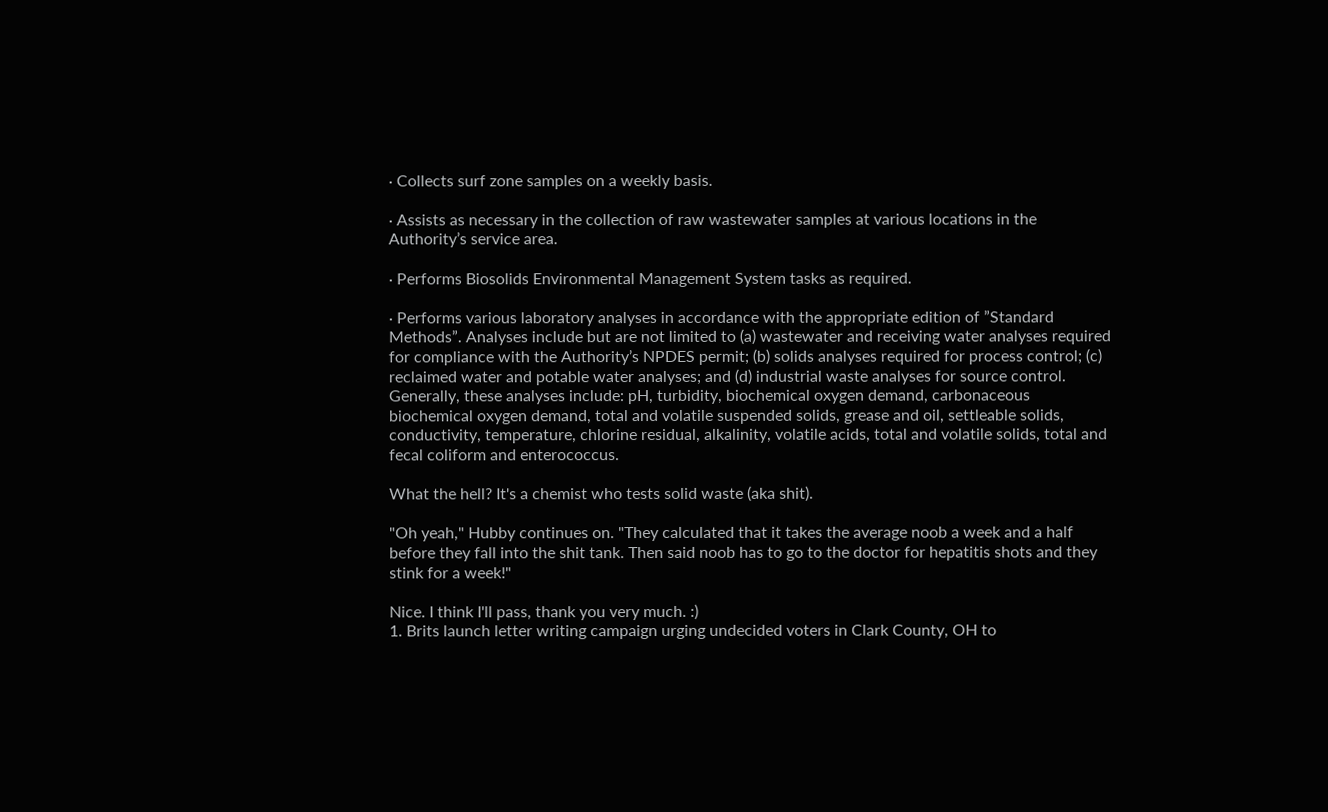· Collects surf zone samples on a weekly basis.

· Assists as necessary in the collection of raw wastewater samples at various locations in the Authority’s service area.

· Performs Biosolids Environmental Management System tasks as required.

· Performs various laboratory analyses in accordance with the appropriate edition of ”Standard Methods”. Analyses include but are not limited to (a) wastewater and receiving water analyses required for compliance with the Authority’s NPDES permit; (b) solids analyses required for process control; (c) reclaimed water and potable water analyses; and (d) industrial waste analyses for source control. Generally, these analyses include: pH, turbidity, biochemical oxygen demand, carbonaceous biochemical oxygen demand, total and volatile suspended solids, grease and oil, settleable solids, conductivity, temperature, chlorine residual, alkalinity, volatile acids, total and volatile solids, total and fecal coliform and enterococcus.

What the hell? It's a chemist who tests solid waste (aka shit).

"Oh yeah," Hubby continues on. "They calculated that it takes the average noob a week and a half before they fall into the shit tank. Then said noob has to go to the doctor for hepatitis shots and they stink for a week!"

Nice. I think I'll pass, thank you very much. :)
1. Brits launch letter writing campaign urging undecided voters in Clark County, OH to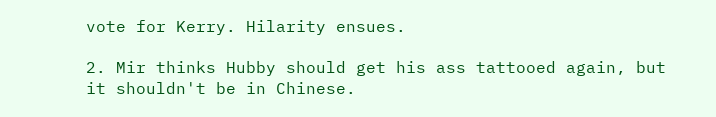vote for Kerry. Hilarity ensues.

2. Mir thinks Hubby should get his ass tattooed again, but it shouldn't be in Chinese.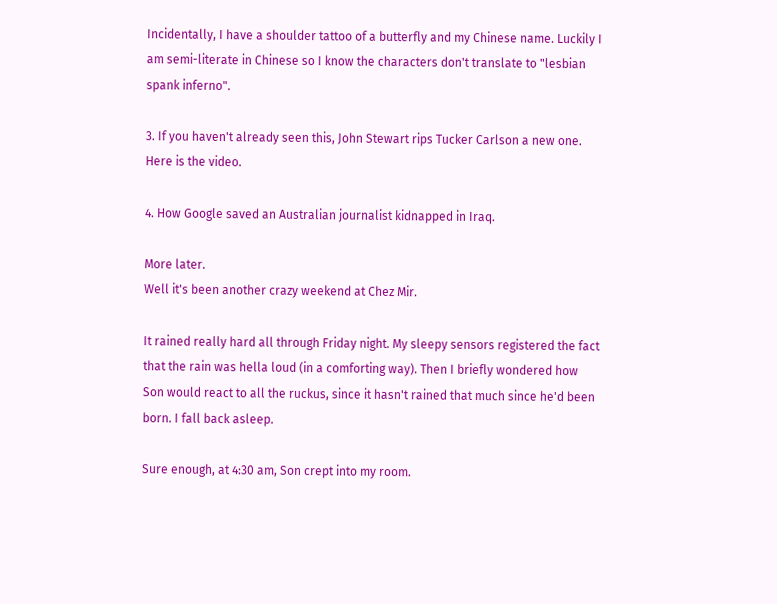Incidentally, I have a shoulder tattoo of a butterfly and my Chinese name. Luckily I am semi-literate in Chinese so I know the characters don't translate to "lesbian spank inferno".

3. If you haven't already seen this, John Stewart rips Tucker Carlson a new one. Here is the video.

4. How Google saved an Australian journalist kidnapped in Iraq.

More later.
Well it's been another crazy weekend at Chez Mir.

It rained really hard all through Friday night. My sleepy sensors registered the fact that the rain was hella loud (in a comforting way). Then I briefly wondered how Son would react to all the ruckus, since it hasn't rained that much since he'd been born. I fall back asleep.

Sure enough, at 4:30 am, Son crept into my room.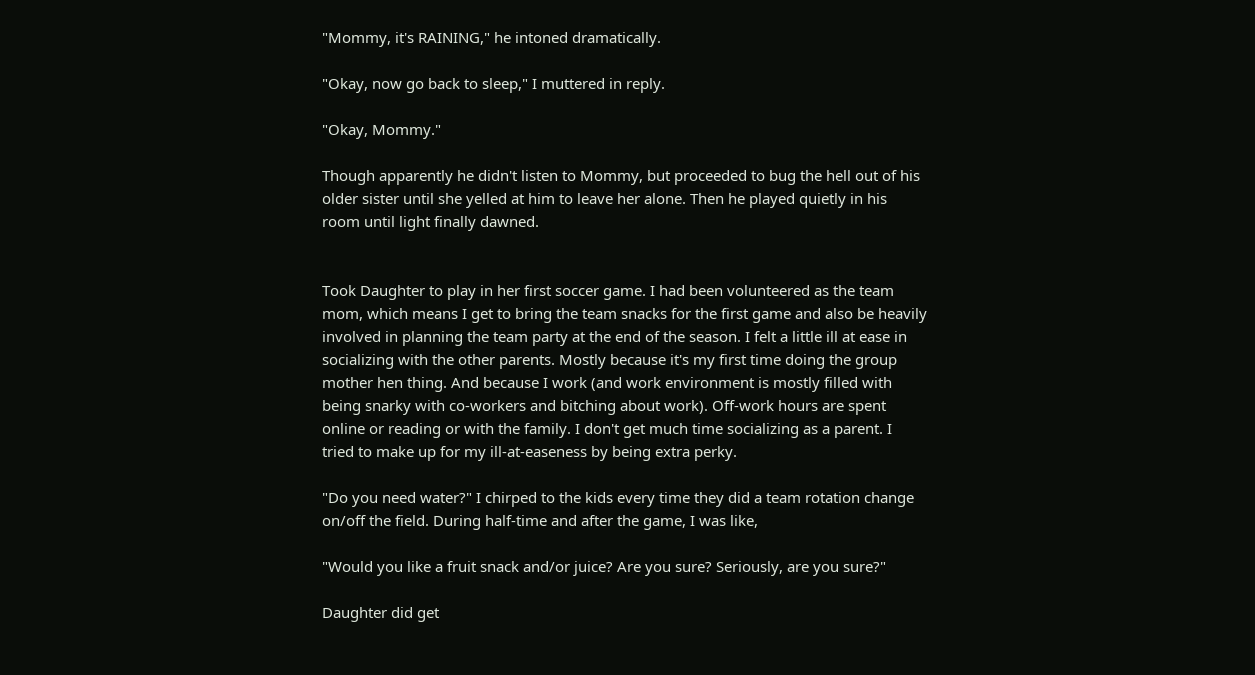"Mommy, it's RAINING," he intoned dramatically.

"Okay, now go back to sleep," I muttered in reply.

"Okay, Mommy."

Though apparently he didn't listen to Mommy, but proceeded to bug the hell out of his older sister until she yelled at him to leave her alone. Then he played quietly in his room until light finally dawned.


Took Daughter to play in her first soccer game. I had been volunteered as the team mom, which means I get to bring the team snacks for the first game and also be heavily involved in planning the team party at the end of the season. I felt a little ill at ease in socializing with the other parents. Mostly because it's my first time doing the group mother hen thing. And because I work (and work environment is mostly filled with being snarky with co-workers and bitching about work). Off-work hours are spent online or reading or with the family. I don't get much time socializing as a parent. I tried to make up for my ill-at-easeness by being extra perky.

"Do you need water?" I chirped to the kids every time they did a team rotation change on/off the field. During half-time and after the game, I was like,

"Would you like a fruit snack and/or juice? Are you sure? Seriously, are you sure?"

Daughter did get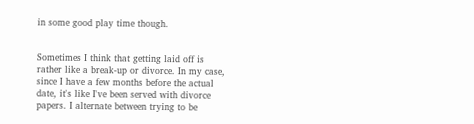in some good play time though.


Sometimes I think that getting laid off is rather like a break-up or divorce. In my case, since I have a few months before the actual date, it's like I've been served with divorce papers. I alternate between trying to be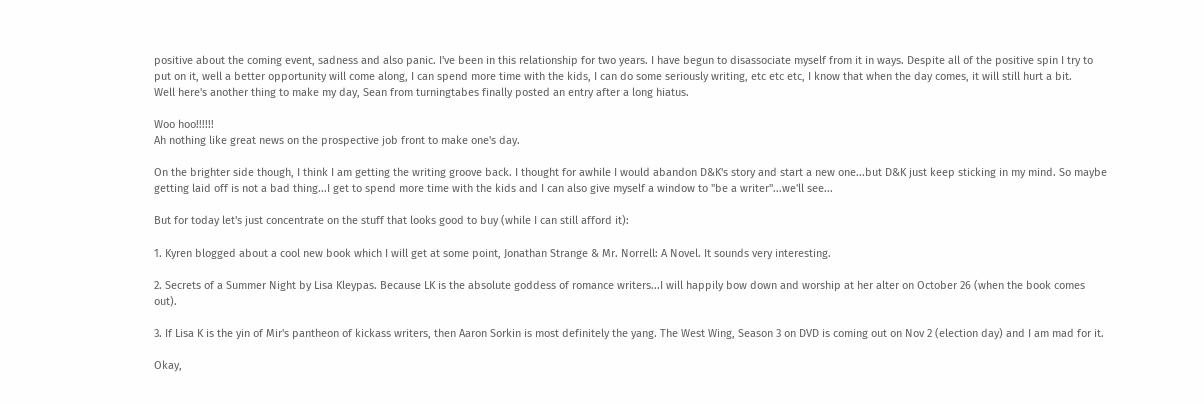positive about the coming event, sadness and also panic. I've been in this relationship for two years. I have begun to disassociate myself from it in ways. Despite all of the positive spin I try to put on it, well a better opportunity will come along, I can spend more time with the kids, I can do some seriously writing, etc etc etc, I know that when the day comes, it will still hurt a bit.
Well here's another thing to make my day, Sean from turningtabes finally posted an entry after a long hiatus.

Woo hoo!!!!!!
Ah nothing like great news on the prospective job front to make one's day.

On the brighter side though, I think I am getting the writing groove back. I thought for awhile I would abandon D&K's story and start a new one...but D&K just keep sticking in my mind. So maybe getting laid off is not a bad thing...I get to spend more time with the kids and I can also give myself a window to "be a writer"...we'll see...

But for today let's just concentrate on the stuff that looks good to buy (while I can still afford it):

1. Kyren blogged about a cool new book which I will get at some point, Jonathan Strange & Mr. Norrell: A Novel. It sounds very interesting.

2. Secrets of a Summer Night by Lisa Kleypas. Because LK is the absolute goddess of romance writers...I will happily bow down and worship at her alter on October 26 (when the book comes out).

3. If Lisa K is the yin of Mir's pantheon of kickass writers, then Aaron Sorkin is most definitely the yang. The West Wing, Season 3 on DVD is coming out on Nov 2 (election day) and I am mad for it.

Okay,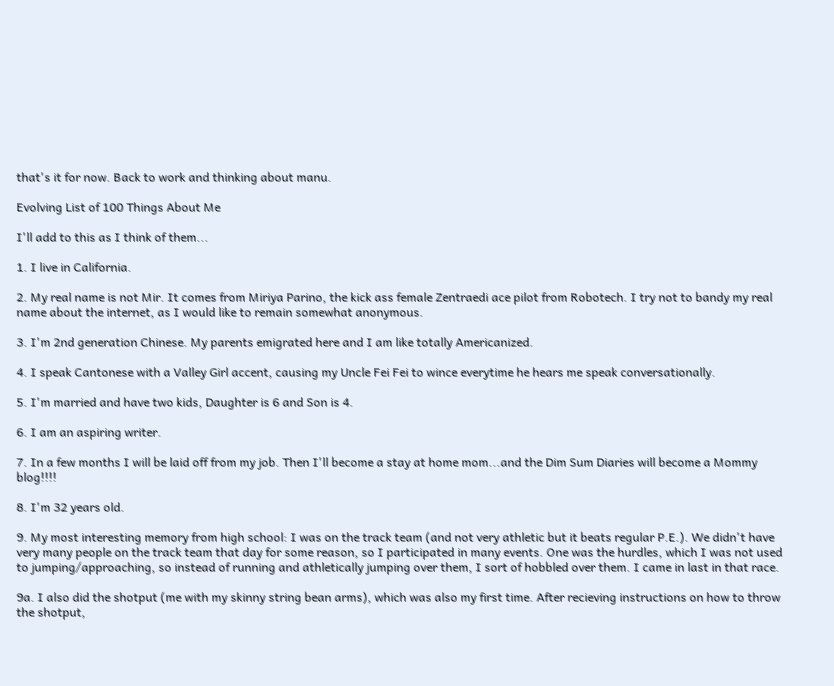that's it for now. Back to work and thinking about manu.

Evolving List of 100 Things About Me

I'll add to this as I think of them...

1. I live in California.

2. My real name is not Mir. It comes from Miriya Parino, the kick ass female Zentraedi ace pilot from Robotech. I try not to bandy my real name about the internet, as I would like to remain somewhat anonymous.

3. I'm 2nd generation Chinese. My parents emigrated here and I am like totally Americanized.

4. I speak Cantonese with a Valley Girl accent, causing my Uncle Fei Fei to wince everytime he hears me speak conversationally.

5. I'm married and have two kids, Daughter is 6 and Son is 4.

6. I am an aspiring writer.

7. In a few months I will be laid off from my job. Then I'll become a stay at home mom...and the Dim Sum Diaries will become a Mommy blog!!!!

8. I'm 32 years old.

9. My most interesting memory from high school: I was on the track team (and not very athletic but it beats regular P.E.). We didn't have very many people on the track team that day for some reason, so I participated in many events. One was the hurdles, which I was not used to jumping/approaching, so instead of running and athletically jumping over them, I sort of hobbled over them. I came in last in that race.

9a. I also did the shotput (me with my skinny string bean arms), which was also my first time. After recieving instructions on how to throw the shotput,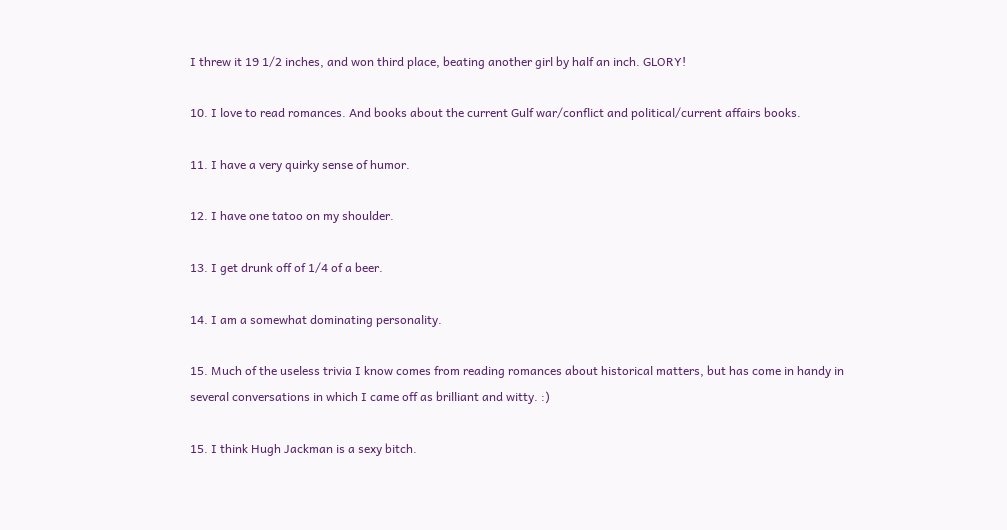I threw it 19 1/2 inches, and won third place, beating another girl by half an inch. GLORY!

10. I love to read romances. And books about the current Gulf war/conflict and political/current affairs books.

11. I have a very quirky sense of humor.

12. I have one tatoo on my shoulder.

13. I get drunk off of 1/4 of a beer.

14. I am a somewhat dominating personality.

15. Much of the useless trivia I know comes from reading romances about historical matters, but has come in handy in several conversations in which I came off as brilliant and witty. :)

15. I think Hugh Jackman is a sexy bitch.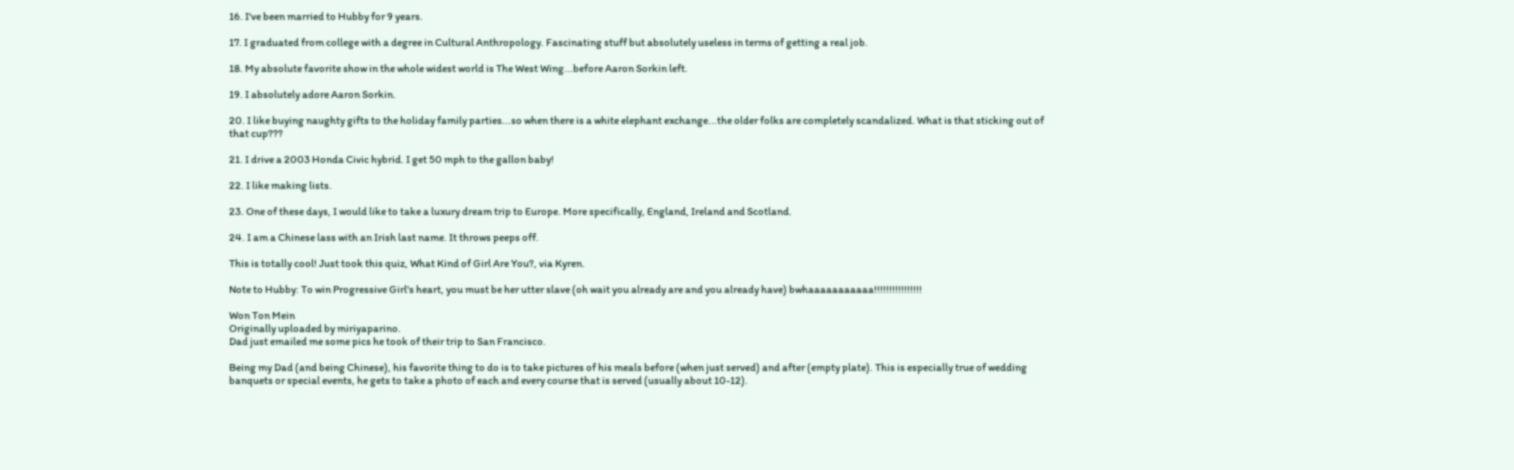16. I've been married to Hubby for 9 years.

17. I graduated from college with a degree in Cultural Anthropology. Fascinating stuff but absolutely useless in terms of getting a real job.

18. My absolute favorite show in the whole widest world is The West Wing...before Aaron Sorkin left.

19. I absolutely adore Aaron Sorkin.

20. I like buying naughty gifts to the holiday family parties...so when there is a white elephant exchange...the older folks are completely scandalized. What is that sticking out of that cup???

21. I drive a 2003 Honda Civic hybrid. I get 50 mph to the gallon baby!

22. I like making lists.

23. One of these days, I would like to take a luxury dream trip to Europe. More specifically, England, Ireland and Scotland.

24. I am a Chinese lass with an Irish last name. It throws peeps off.

This is totally cool! Just took this quiz, What Kind of Girl Are You?, via Kyren.

Note to Hubby: To win Progressive Girl's heart, you must be her utter slave (oh wait you already are and you already have) bwhaaaaaaaaaaa!!!!!!!!!!!!!!!!

Won Ton Mein
Originally uploaded by miriyaparino.
Dad just emailed me some pics he took of their trip to San Francisco.

Being my Dad (and being Chinese), his favorite thing to do is to take pictures of his meals before (when just served) and after (empty plate). This is especially true of wedding banquets or special events, he gets to take a photo of each and every course that is served (usually about 10-12).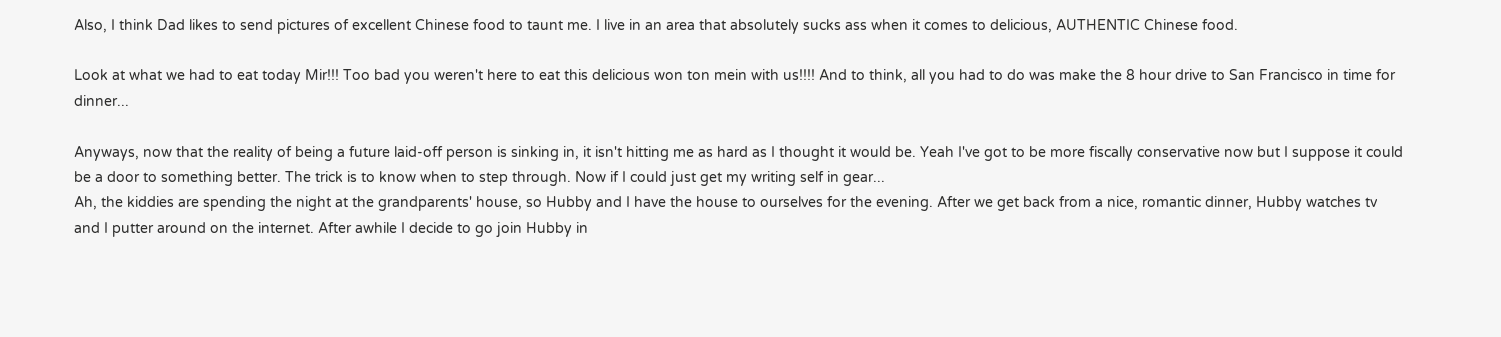Also, I think Dad likes to send pictures of excellent Chinese food to taunt me. I live in an area that absolutely sucks ass when it comes to delicious, AUTHENTIC Chinese food.

Look at what we had to eat today Mir!!! Too bad you weren't here to eat this delicious won ton mein with us!!!! And to think, all you had to do was make the 8 hour drive to San Francisco in time for dinner...

Anyways, now that the reality of being a future laid-off person is sinking in, it isn't hitting me as hard as I thought it would be. Yeah I've got to be more fiscally conservative now but I suppose it could be a door to something better. The trick is to know when to step through. Now if I could just get my writing self in gear...
Ah, the kiddies are spending the night at the grandparents' house, so Hubby and I have the house to ourselves for the evening. After we get back from a nice, romantic dinner, Hubby watches tv and I putter around on the internet. After awhile I decide to go join Hubby in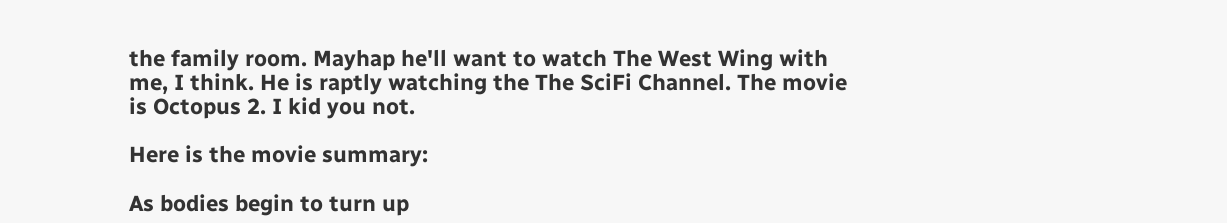the family room. Mayhap he'll want to watch The West Wing with me, I think. He is raptly watching the The SciFi Channel. The movie is Octopus 2. I kid you not.

Here is the movie summary:

As bodies begin to turn up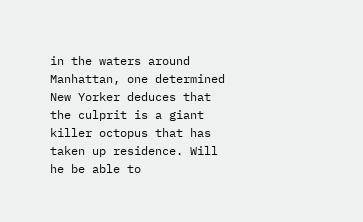in the waters around Manhattan, one determined New Yorker deduces that the culprit is a giant killer octopus that has taken up residence. Will he be able to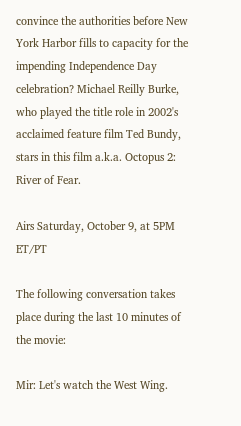convince the authorities before New York Harbor fills to capacity for the impending Independence Day celebration? Michael Reilly Burke, who played the title role in 2002's acclaimed feature film Ted Bundy, stars in this film a.k.a. Octopus 2: River of Fear.

Airs Saturday, October 9, at 5PM ET/PT

The following conversation takes place during the last 10 minutes of the movie:

Mir: Let's watch the West Wing.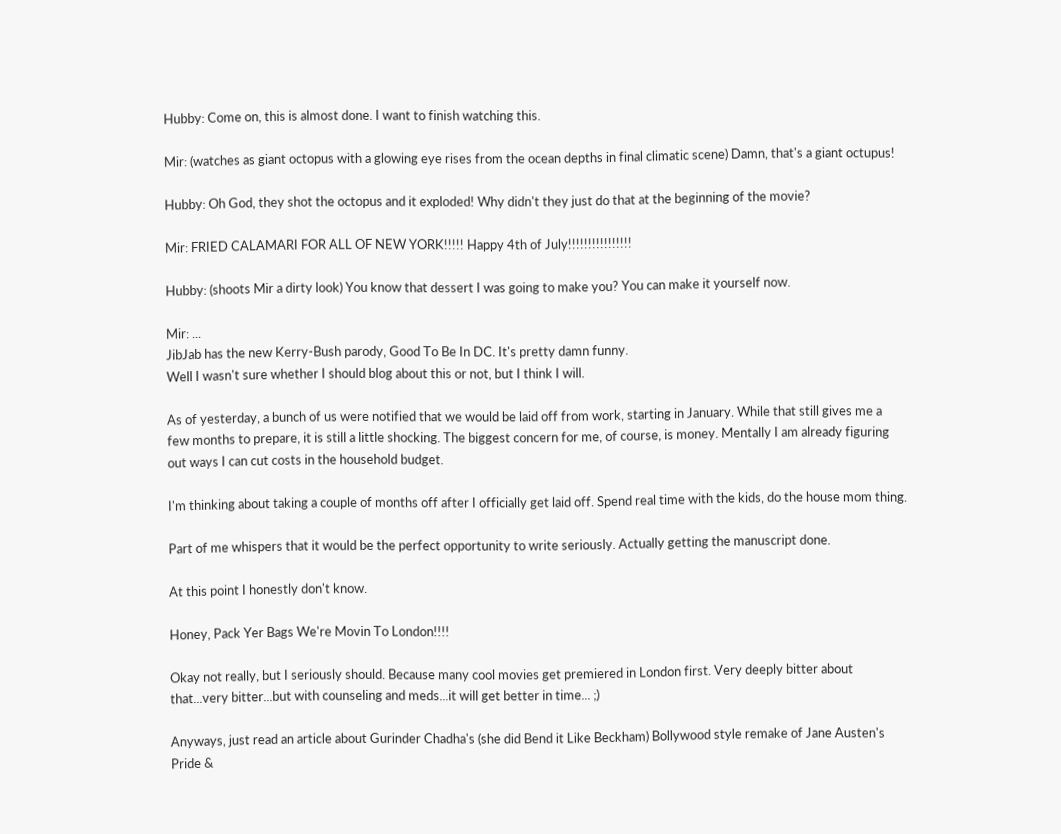Hubby: Come on, this is almost done. I want to finish watching this.

Mir: (watches as giant octopus with a glowing eye rises from the ocean depths in final climatic scene) Damn, that's a giant octupus!

Hubby: Oh God, they shot the octopus and it exploded! Why didn't they just do that at the beginning of the movie?

Mir: FRIED CALAMARI FOR ALL OF NEW YORK!!!!! Happy 4th of July!!!!!!!!!!!!!!!!

Hubby: (shoots Mir a dirty look) You know that dessert I was going to make you? You can make it yourself now.

Mir: ...
JibJab has the new Kerry-Bush parody, Good To Be In DC. It's pretty damn funny.
Well I wasn't sure whether I should blog about this or not, but I think I will.

As of yesterday, a bunch of us were notified that we would be laid off from work, starting in January. While that still gives me a few months to prepare, it is still a little shocking. The biggest concern for me, of course, is money. Mentally I am already figuring out ways I can cut costs in the household budget.

I'm thinking about taking a couple of months off after I officially get laid off. Spend real time with the kids, do the house mom thing.

Part of me whispers that it would be the perfect opportunity to write seriously. Actually getting the manuscript done.

At this point I honestly don't know.

Honey, Pack Yer Bags We're Movin To London!!!!

Okay not really, but I seriously should. Because many cool movies get premiered in London first. Very deeply bitter about that...very bitter...but with counseling and meds...it will get better in time... ;)

Anyways, just read an article about Gurinder Chadha's (she did Bend it Like Beckham) Bollywood style remake of Jane Austen's Pride &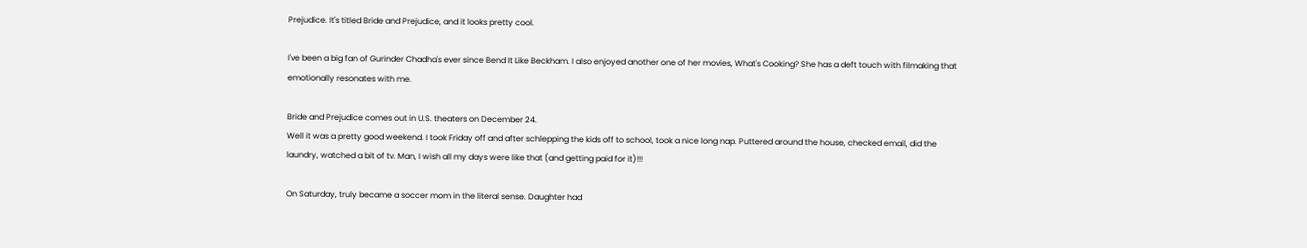Prejudice. It's titled Bride and Prejudice, and it looks pretty cool.

I've been a big fan of Gurinder Chadha's ever since Bend It Like Beckham. I also enjoyed another one of her movies, What's Cooking? She has a deft touch with filmaking that emotionally resonates with me.

Bride and Prejudice comes out in U.S. theaters on December 24.
Well it was a pretty good weekend. I took Friday off and after schlepping the kids off to school, took a nice long nap. Puttered around the house, checked email, did the laundry, watched a bit of tv. Man, I wish all my days were like that (and getting paid for it)!!!

On Saturday, truly became a soccer mom in the literal sense. Daughter had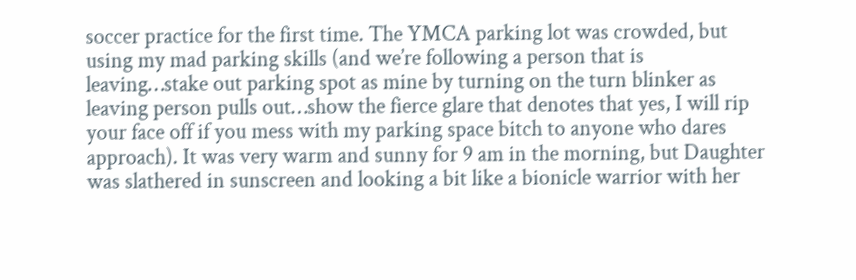soccer practice for the first time. The YMCA parking lot was crowded, but using my mad parking skills (and we’re following a person that is leaving…stake out parking spot as mine by turning on the turn blinker as leaving person pulls out…show the fierce glare that denotes that yes, I will rip your face off if you mess with my parking space bitch to anyone who dares approach). It was very warm and sunny for 9 am in the morning, but Daughter was slathered in sunscreen and looking a bit like a bionicle warrior with her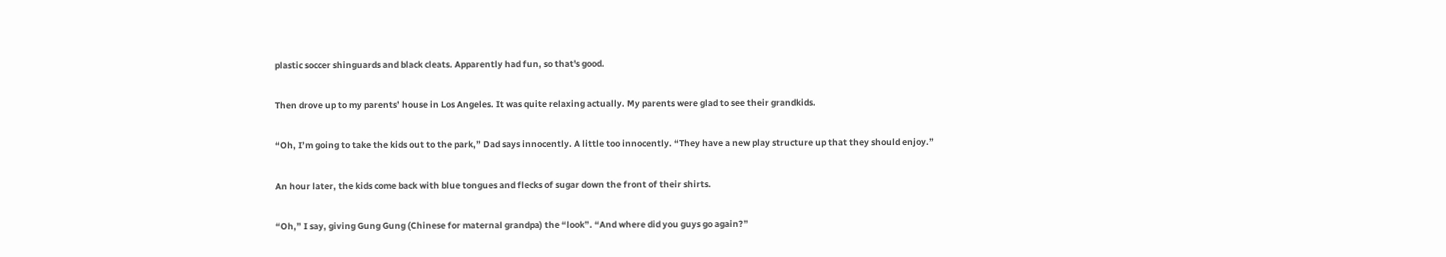plastic soccer shinguards and black cleats. Apparently had fun, so that's good.

Then drove up to my parents’ house in Los Angeles. It was quite relaxing actually. My parents were glad to see their grandkids.

“Oh, I’m going to take the kids out to the park,” Dad says innocently. A little too innocently. “They have a new play structure up that they should enjoy.”

An hour later, the kids come back with blue tongues and flecks of sugar down the front of their shirts.

“Oh,” I say, giving Gung Gung (Chinese for maternal grandpa) the “look”. “And where did you guys go again?”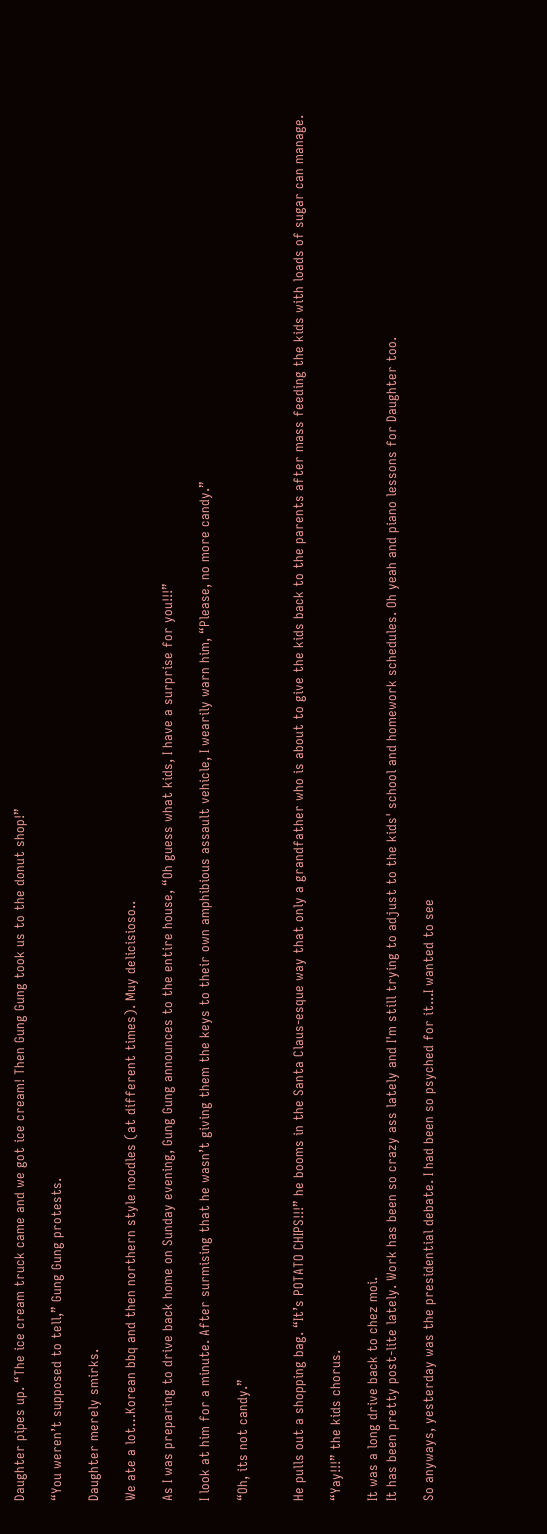Daughter pipes up. “The ice cream truck came and we got ice cream! Then Gung Gung took us to the donut shop!”

“You weren’t supposed to tell,” Gung Gung protests.

Daughter merely smirks.

We ate a lot…Korean bbq and then northern style noodles (at different times). Muy delicisioso..

As I was preparing to drive back home on Sunday evening, Gung Gung announces to the entire house, “Oh guess what kids, I have a surprise for you!!!”

I look at him for a minute. After surmising that he wasn’t giving them the keys to their own amphibious assault vehicle, I wearily warn him, “Please, no more candy.”

“Oh, its not candy.”


He pulls out a shopping bag. “It’s POTATO CHIPS!!!” he booms in the Santa Claus-esque way that only a grandfather who is about to give the kids back to the parents after mass feeding the kids with loads of sugar can manage.

“Yay!!!” the kids chorus.

It was a long drive back to chez moi.
It has been pretty post-lite lately. Work has been so crazy ass lately and I'm still trying to adjust to the kids' school and homework schedules. Oh yeah and piano lessons for Daughter too.

So anyways, yesterday was the presidential debate. I had been so psyched for it...I wanted to see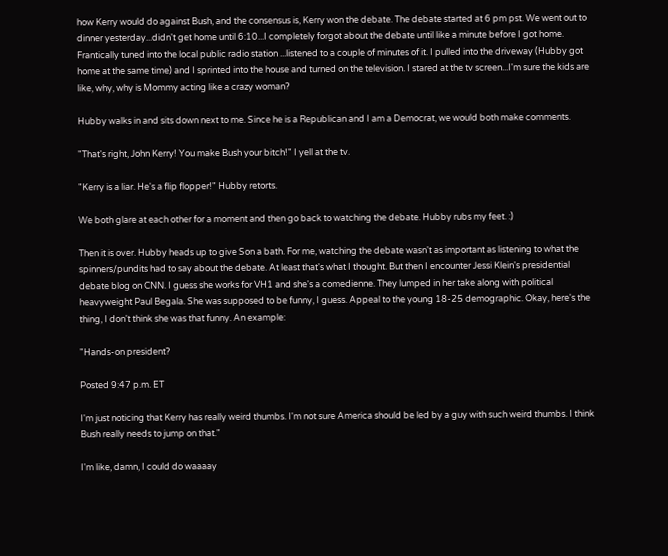how Kerry would do against Bush, and the consensus is, Kerry won the debate. The debate started at 6 pm pst. We went out to dinner yesterday...didn't get home until 6:10...I completely forgot about the debate until like a minute before I got home. Frantically tuned into the local public radio station ...listened to a couple of minutes of it. I pulled into the driveway (Hubby got home at the same time) and I sprinted into the house and turned on the television. I stared at the tv screen...I'm sure the kids are like, why, why is Mommy acting like a crazy woman?

Hubby walks in and sits down next to me. Since he is a Republican and I am a Democrat, we would both make comments.

"That's right, John Kerry! You make Bush your bitch!" I yell at the tv.

"Kerry is a liar. He's a flip flopper!" Hubby retorts.

We both glare at each other for a moment and then go back to watching the debate. Hubby rubs my feet. :)

Then it is over. Hubby heads up to give Son a bath. For me, watching the debate wasn't as important as listening to what the spinners/pundits had to say about the debate. At least that's what I thought. But then I encounter Jessi Klein's presidential debate blog on CNN. I guess she works for VH1 and she's a comedienne. They lumped in her take along with political heavyweight Paul Begala. She was supposed to be funny, I guess. Appeal to the young 18-25 demographic. Okay, here's the thing, I don't think she was that funny. An example:

"Hands-on president?

Posted 9:47 p.m. ET

I'm just noticing that Kerry has really weird thumbs. I'm not sure America should be led by a guy with such weird thumbs. I think Bush really needs to jump on that."

I'm like, damn, I could do waaaay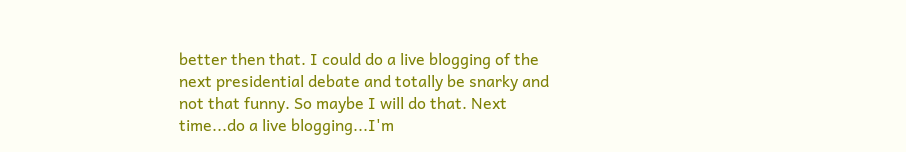better then that. I could do a live blogging of the next presidential debate and totally be snarky and not that funny. So maybe I will do that. Next time...do a live blogging...I'm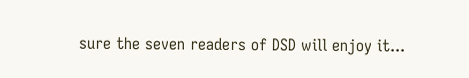sure the seven readers of DSD will enjoy it...